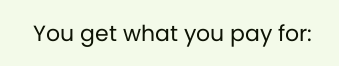You get what you pay for: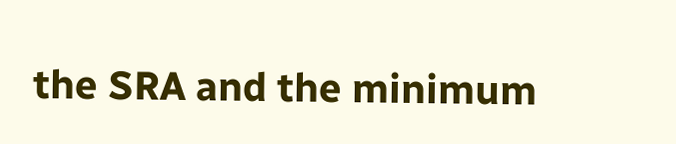the SRA and the minimum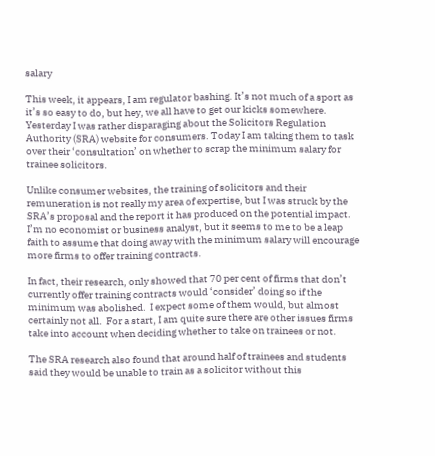salary

This week, it appears, I am regulator bashing. It’s not much of a sport as it’s so easy to do, but hey, we all have to get our kicks somewhere. Yesterday I was rather disparaging about the Solicitors Regulation Authority (SRA) website for consumers. Today I am taking them to task over their ‘consultation’ on whether to scrap the minimum salary for trainee solicitors.

Unlike consumer websites, the training of solicitors and their remuneration is not really my area of expertise, but I was struck by the SRA’s proposal and the report it has produced on the potential impact.  I’m no economist or business analyst, but it seems to me to be a leap faith to assume that doing away with the minimum salary will encourage more firms to offer training contracts.

In fact, their research, only showed that 70 per cent of firms that don’t currently offer training contracts would ‘consider’ doing so if the minimum was abolished.  I expect some of them would, but almost certainly not all.  For a start, I am quite sure there are other issues firms take into account when deciding whether to take on trainees or not.

The SRA research also found that around half of trainees and students said they would be unable to train as a solicitor without this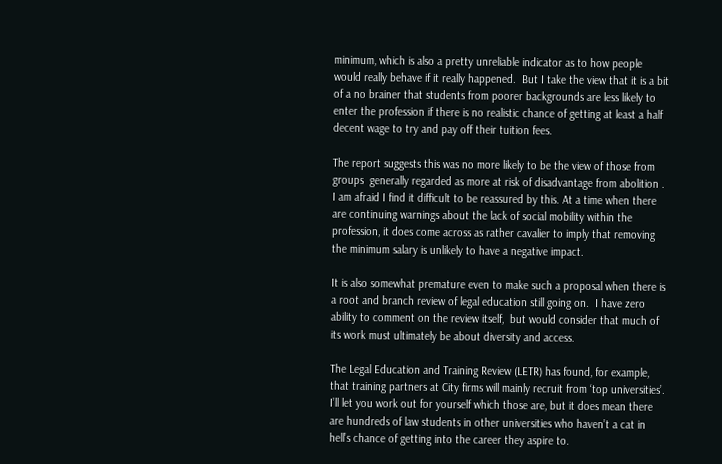minimum, which is also a pretty unreliable indicator as to how people would really behave if it really happened.  But I take the view that it is a bit of a no brainer that students from poorer backgrounds are less likely to enter the profession if there is no realistic chance of getting at least a half decent wage to try and pay off their tuition fees.

The report suggests this was no more likely to be the view of those from groups  generally regarded as more at risk of disadvantage from abolition .  I am afraid I find it difficult to be reassured by this. At a time when there are continuing warnings about the lack of social mobility within the profession, it does come across as rather cavalier to imply that removing the minimum salary is unlikely to have a negative impact.

It is also somewhat premature even to make such a proposal when there is a root and branch review of legal education still going on.  I have zero ability to comment on the review itself,  but would consider that much of its work must ultimately be about diversity and access.

The Legal Education and Training Review (LETR) has found, for example, that training partners at City firms will mainly recruit from ‘top universities’.  I’ll let you work out for yourself which those are, but it does mean there are hundreds of law students in other universities who haven’t a cat in hell’s chance of getting into the career they aspire to.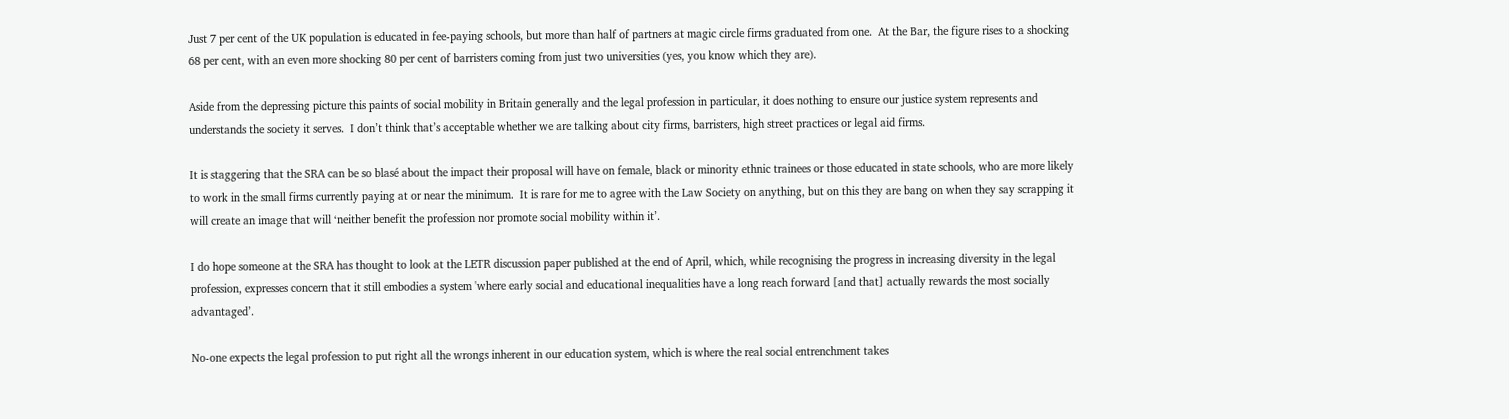Just 7 per cent of the UK population is educated in fee-paying schools, but more than half of partners at magic circle firms graduated from one.  At the Bar, the figure rises to a shocking 68 per cent, with an even more shocking 80 per cent of barristers coming from just two universities (yes, you know which they are).

Aside from the depressing picture this paints of social mobility in Britain generally and the legal profession in particular, it does nothing to ensure our justice system represents and understands the society it serves.  I don’t think that’s acceptable whether we are talking about city firms, barristers, high street practices or legal aid firms.

It is staggering that the SRA can be so blasé about the impact their proposal will have on female, black or minority ethnic trainees or those educated in state schools, who are more likely to work in the small firms currently paying at or near the minimum.  It is rare for me to agree with the Law Society on anything, but on this they are bang on when they say scrapping it will create an image that will ‘neither benefit the profession nor promote social mobility within it’.

I do hope someone at the SRA has thought to look at the LETR discussion paper published at the end of April, which, while recognising the progress in increasing diversity in the legal profession, expresses concern that it still embodies a system 'where early social and educational inequalities have a long reach forward [and that] actually rewards the most socially advantaged’.

No-one expects the legal profession to put right all the wrongs inherent in our education system, which is where the real social entrenchment takes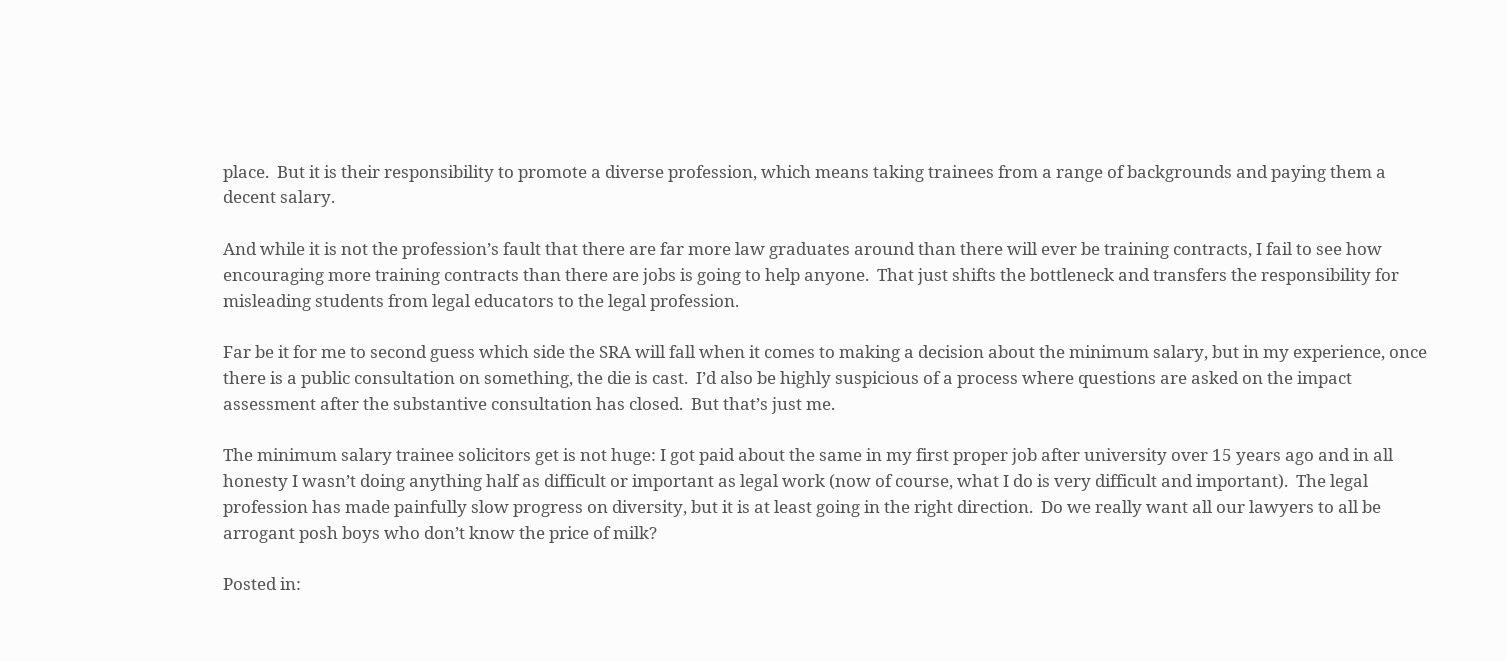place.  But it is their responsibility to promote a diverse profession, which means taking trainees from a range of backgrounds and paying them a decent salary.

And while it is not the profession’s fault that there are far more law graduates around than there will ever be training contracts, I fail to see how encouraging more training contracts than there are jobs is going to help anyone.  That just shifts the bottleneck and transfers the responsibility for misleading students from legal educators to the legal profession.

Far be it for me to second guess which side the SRA will fall when it comes to making a decision about the minimum salary, but in my experience, once there is a public consultation on something, the die is cast.  I’d also be highly suspicious of a process where questions are asked on the impact assessment after the substantive consultation has closed.  But that’s just me.

The minimum salary trainee solicitors get is not huge: I got paid about the same in my first proper job after university over 15 years ago and in all honesty I wasn’t doing anything half as difficult or important as legal work (now of course, what I do is very difficult and important).  The legal profession has made painfully slow progress on diversity, but it is at least going in the right direction.  Do we really want all our lawyers to all be arrogant posh boys who don’t know the price of milk?

Posted in: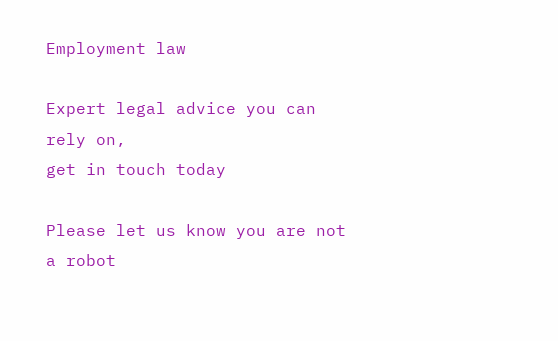Employment law

Expert legal advice you can rely on,
get in touch today

Please let us know you are not a robot